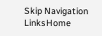Skip Navigation LinksHome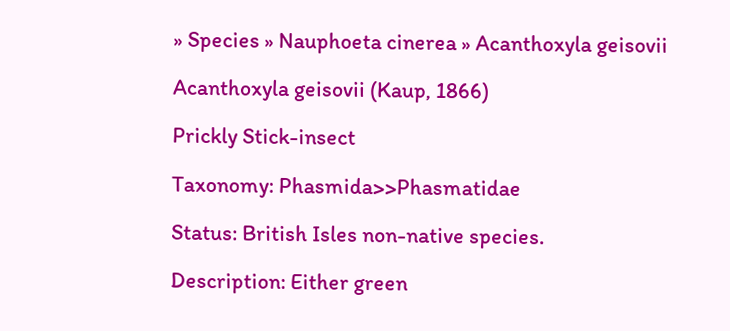» Species » Nauphoeta cinerea » Acanthoxyla geisovii

Acanthoxyla geisovii (Kaup, 1866)

Prickly Stick-insect

Taxonomy: Phasmida>>Phasmatidae

Status: British Isles non-native species.

Description: Either green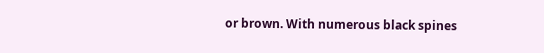or brown. With numerous black spines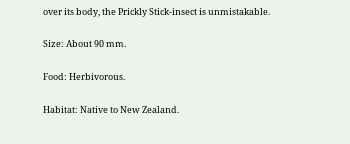over its body, the Prickly Stick-insect is unmistakable.

Size: About 90 mm.

Food: Herbivorous.

Habitat: Native to New Zealand.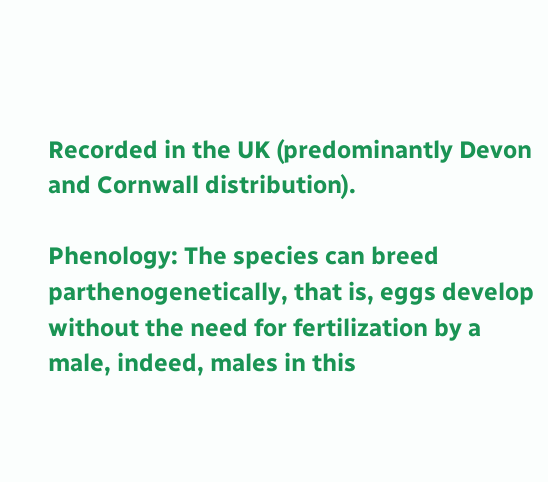Recorded in the UK (predominantly Devon and Cornwall distribution).

Phenology: The species can breed parthenogenetically, that is, eggs develop without the need for fertilization by a male, indeed, males in this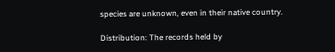species are unknown, even in their native country.

Distribution: The records held by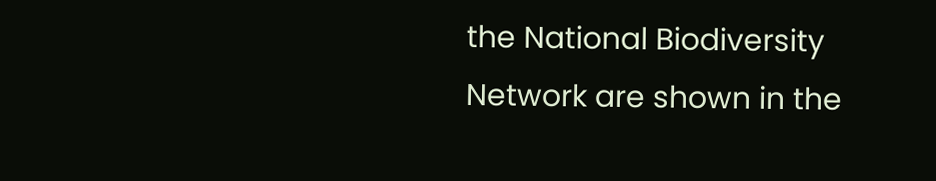the National Biodiversity Network are shown in the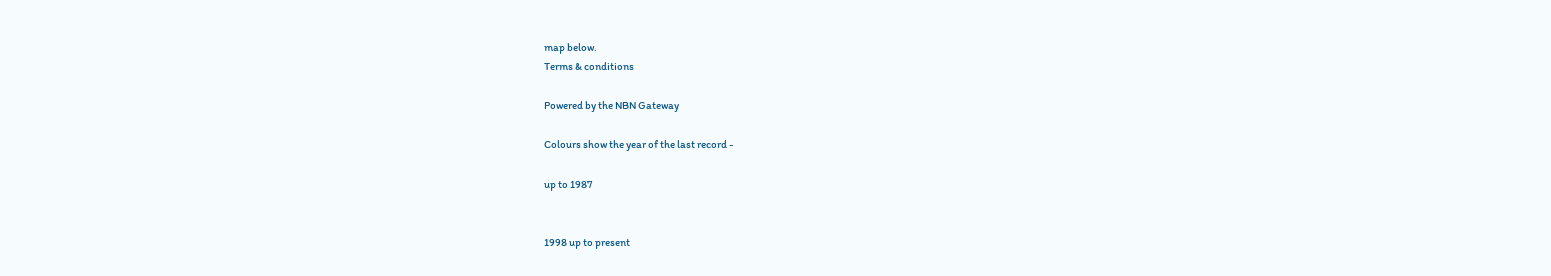map below.
Terms & conditions

Powered by the NBN Gateway

Colours show the year of the last record -

up to 1987


1998 up to present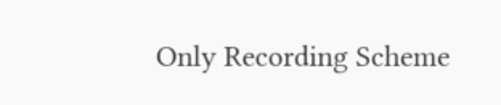Only Recording Scheme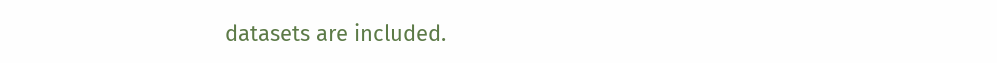datasets are included.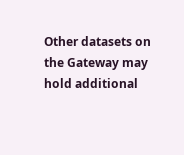Other datasets on the Gateway may hold additional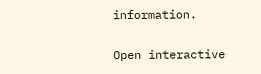information.

Open interactive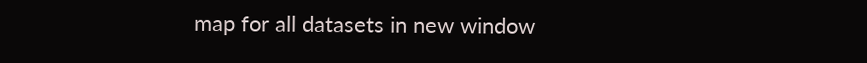map for all datasets in new window